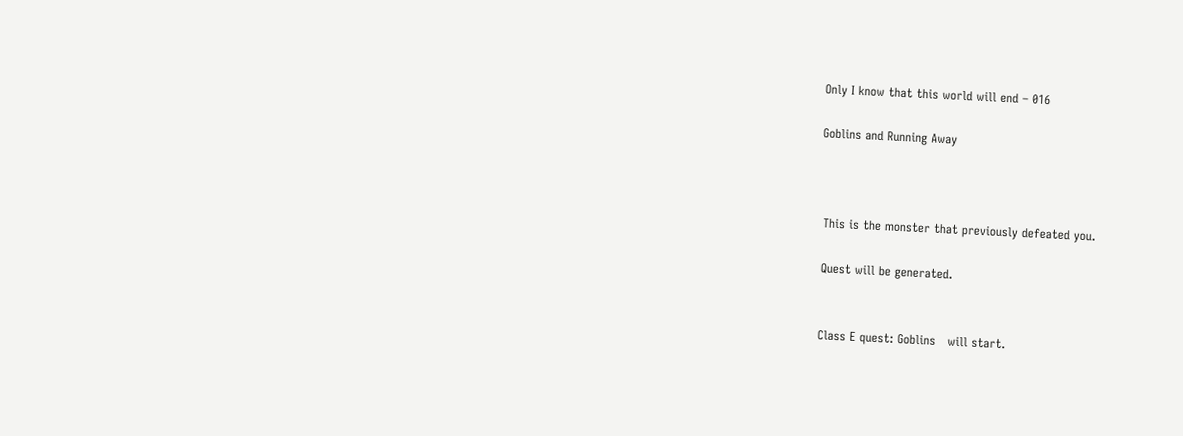Only I know that this world will end – 016

Goblins and Running Away



 This is the monster that previously defeated you.

 Quest will be generated.


 Class E quest: Goblins   will start.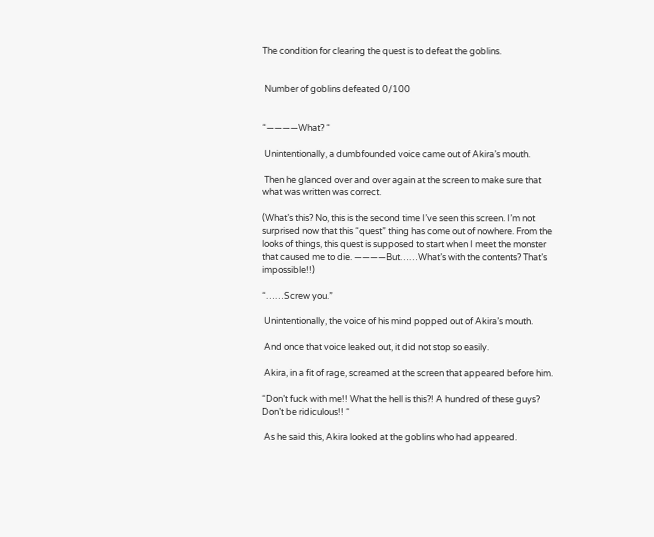The condition for clearing the quest is to defeat the goblins.


 Number of goblins defeated 0/100


“――――What? “

 Unintentionally, a dumbfounded voice came out of Akira’s mouth.

 Then he glanced over and over again at the screen to make sure that what was written was correct.

(What’s this? No, this is the second time I’ve seen this screen. I’m not surprised now that this “quest” thing has come out of nowhere. From the looks of things, this quest is supposed to start when I meet the monster that caused me to die. ――――But……What’s with the contents? That’s impossible!!)

“……Screw you.”

 Unintentionally, the voice of his mind popped out of Akira’s mouth.

 And once that voice leaked out, it did not stop so easily.

 Akira, in a fit of rage, screamed at the screen that appeared before him.

“Don’t fuck with me!! What the hell is this?! A hundred of these guys? Don’t be ridiculous!! “

 As he said this, Akira looked at the goblins who had appeared.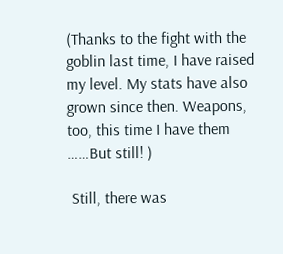(Thanks to the fight with the goblin last time, I have raised my level. My stats have also grown since then. Weapons, too, this time I have them ……But still! )

 Still, there was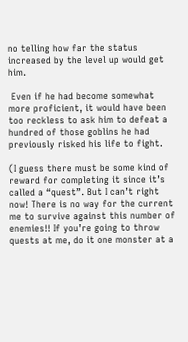no telling how far the status increased by the level up would get him.

 Even if he had become somewhat more proficient, it would have been too reckless to ask him to defeat a hundred of those goblins he had previously risked his life to fight.

(I guess there must be some kind of reward for completing it since it’s called a “quest”. But I can’t right now! There is no way for the current me to survive against this number of enemies!! If you’re going to throw quests at me, do it one monster at a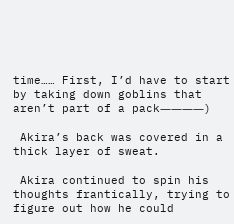time…… First, I’d have to start by taking down goblins that aren’t part of a pack――――)

 Akira’s back was covered in a thick layer of sweat.

 Akira continued to spin his thoughts frantically, trying to figure out how he could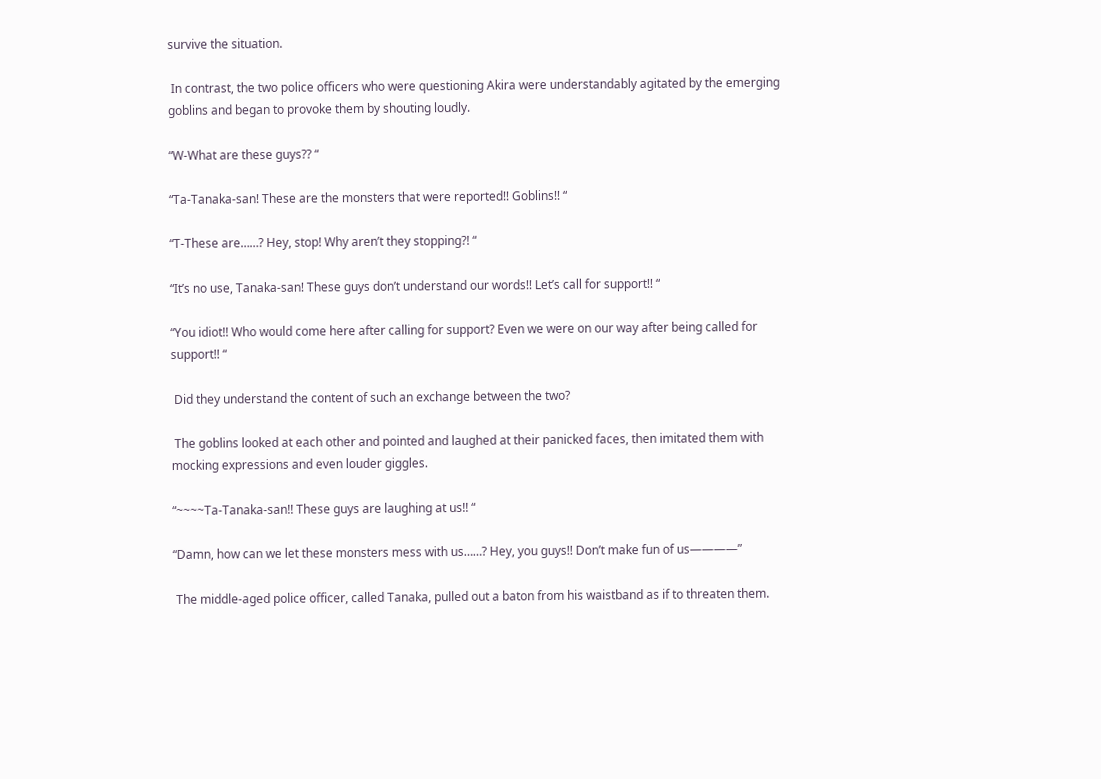survive the situation.

 In contrast, the two police officers who were questioning Akira were understandably agitated by the emerging goblins and began to provoke them by shouting loudly.

“W-What are these guys?? “

“Ta-Tanaka-san! These are the monsters that were reported!! Goblins!! “

“T-These are……? Hey, stop! Why aren’t they stopping?! “

“It’s no use, Tanaka-san! These guys don’t understand our words!! Let’s call for support!! “

“You idiot!! Who would come here after calling for support? Even we were on our way after being called for support!! “

 Did they understand the content of such an exchange between the two?

 The goblins looked at each other and pointed and laughed at their panicked faces, then imitated them with mocking expressions and even louder giggles.

“~~~~Ta-Tanaka-san!! These guys are laughing at us!! “

“Damn, how can we let these monsters mess with us……? Hey, you guys!! Don’t make fun of us――――”

 The middle-aged police officer, called Tanaka, pulled out a baton from his waistband as if to threaten them.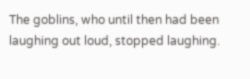The goblins, who until then had been laughing out loud, stopped laughing.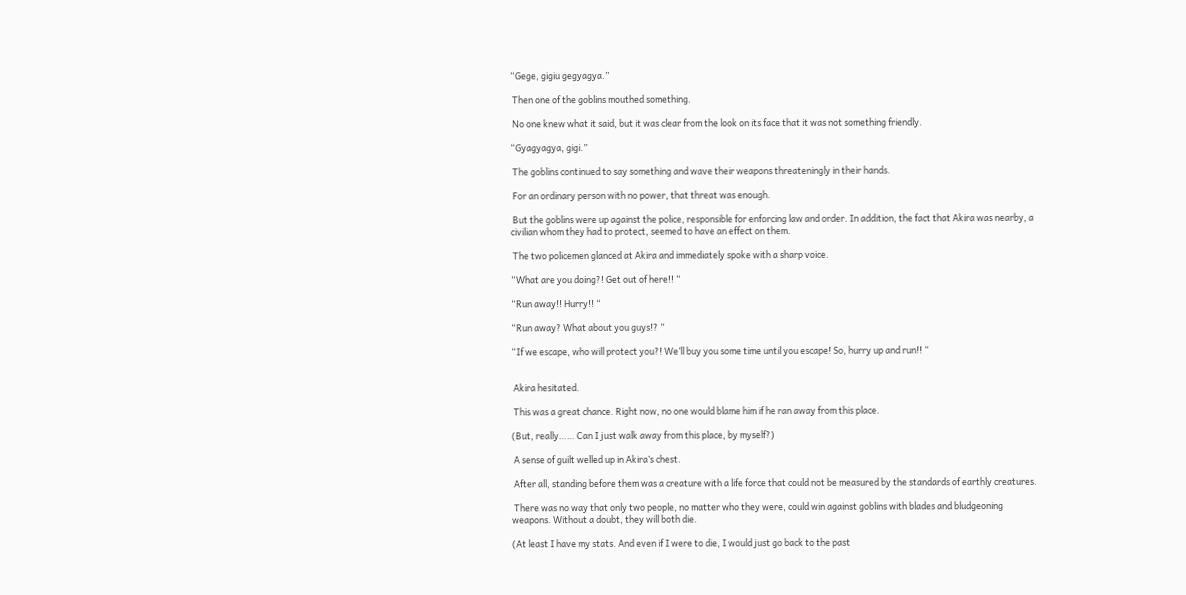“Gege, gigiu gegyagya.”

 Then one of the goblins mouthed something.

 No one knew what it said, but it was clear from the look on its face that it was not something friendly.

“Gyagyagya, gigi.”

 The goblins continued to say something and wave their weapons threateningly in their hands.

 For an ordinary person with no power, that threat was enough.

 But the goblins were up against the police, responsible for enforcing law and order. In addition, the fact that Akira was nearby, a civilian whom they had to protect, seemed to have an effect on them.

 The two policemen glanced at Akira and immediately spoke with a sharp voice.

“What are you doing?! Get out of here!! “

“Run away!! Hurry!! “

“Run away? What about you guys!? “

“If we escape, who will protect you?! We’ll buy you some time until you escape! So, hurry up and run!! “


 Akira hesitated.

 This was a great chance. Right now, no one would blame him if he ran away from this place.

(But, really…… Can I just walk away from this place, by myself?)

 A sense of guilt welled up in Akira’s chest.

 After all, standing before them was a creature with a life force that could not be measured by the standards of earthly creatures.

 There was no way that only two people, no matter who they were, could win against goblins with blades and bludgeoning weapons. Without a doubt, they will both die.

(At least I have my stats. And even if I were to die, I would just go back to the past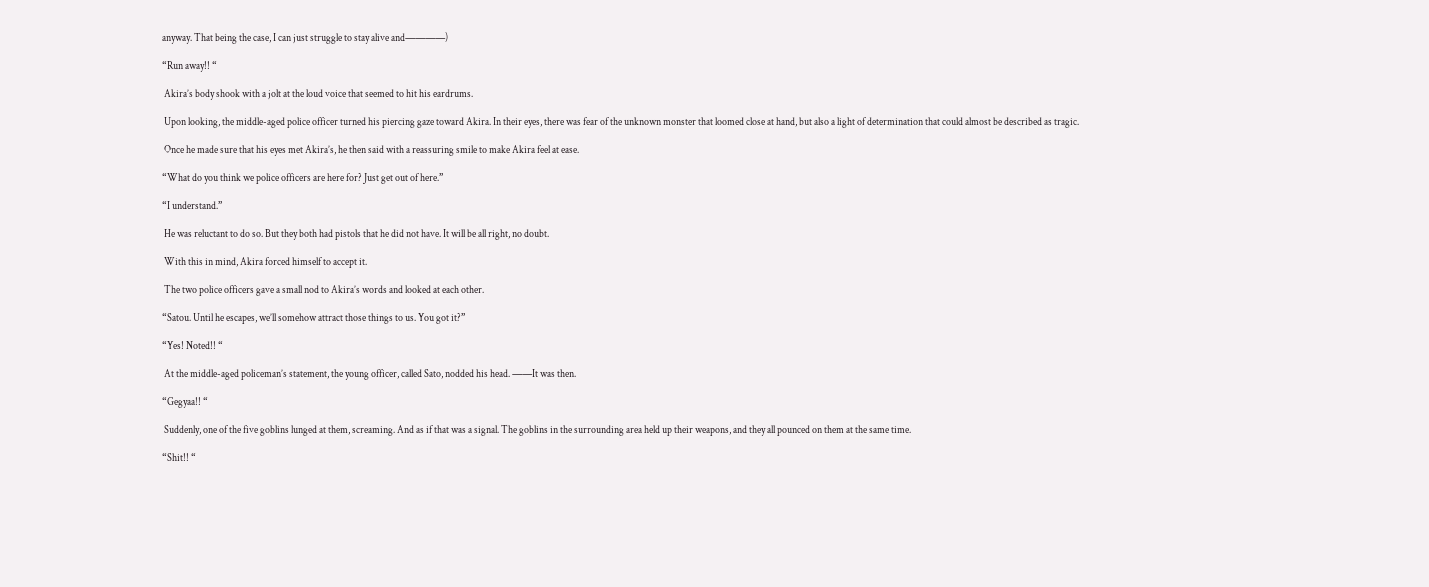anyway. That being the case, I can just struggle to stay alive and――――)

“Run away!! “

 Akira’s body shook with a jolt at the loud voice that seemed to hit his eardrums.

 Upon looking, the middle-aged police officer turned his piercing gaze toward Akira. In their eyes, there was fear of the unknown monster that loomed close at hand, but also a light of determination that could almost be described as tragic.

 Once he made sure that his eyes met Akira’s, he then said with a reassuring smile to make Akira feel at ease.

“What do you think we police officers are here for? Just get out of here.”

“I understand.”

 He was reluctant to do so. But they both had pistols that he did not have. It will be all right, no doubt.

 With this in mind, Akira forced himself to accept it.

 The two police officers gave a small nod to Akira’s words and looked at each other.

“Satou. Until he escapes, we’ll somehow attract those things to us. You got it?”

“Yes! Noted!! “

 At the middle-aged policeman’s statement, the young officer, called Sato, nodded his head. ――It was then.

“Gegyaa!! “

 Suddenly, one of the five goblins lunged at them, screaming. And as if that was a signal. The goblins in the surrounding area held up their weapons, and they all pounced on them at the same time.

“Shit!! “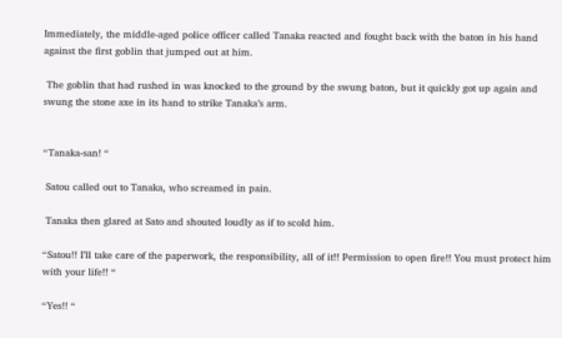Immediately, the middle-aged police officer called Tanaka reacted and fought back with the baton in his hand against the first goblin that jumped out at him.

 The goblin that had rushed in was knocked to the ground by the swung baton, but it quickly got up again and swung the stone axe in its hand to strike Tanaka’s arm.


“Tanaka-san! “

 Satou called out to Tanaka, who screamed in pain.

 Tanaka then glared at Sato and shouted loudly as if to scold him.

“Satou!! I’ll take care of the paperwork, the responsibility, all of it!! Permission to open fire!! You must protect him with your life!! “

“Yes!! “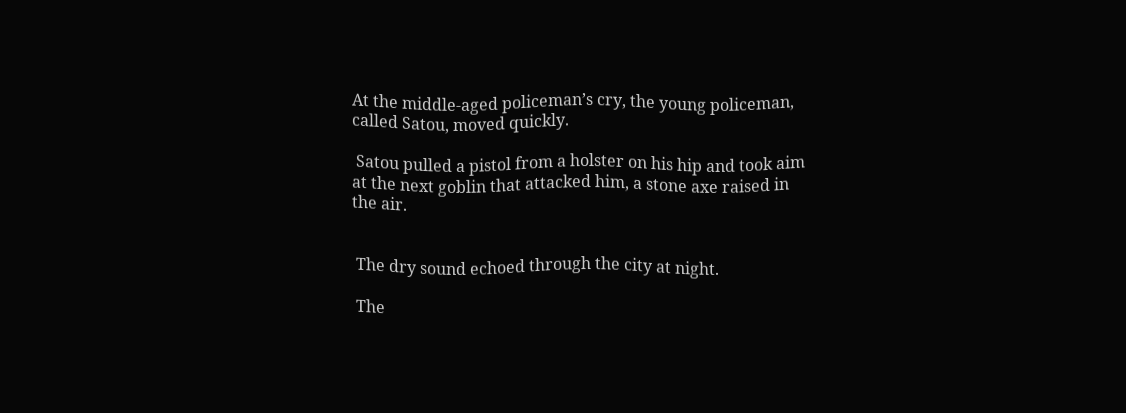At the middle-aged policeman’s cry, the young policeman, called Satou, moved quickly.

 Satou pulled a pistol from a holster on his hip and took aim at the next goblin that attacked him, a stone axe raised in the air.


 The dry sound echoed through the city at night.

 The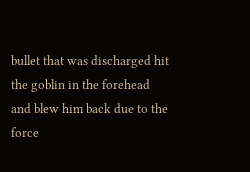bullet that was discharged hit the goblin in the forehead and blew him back due to the force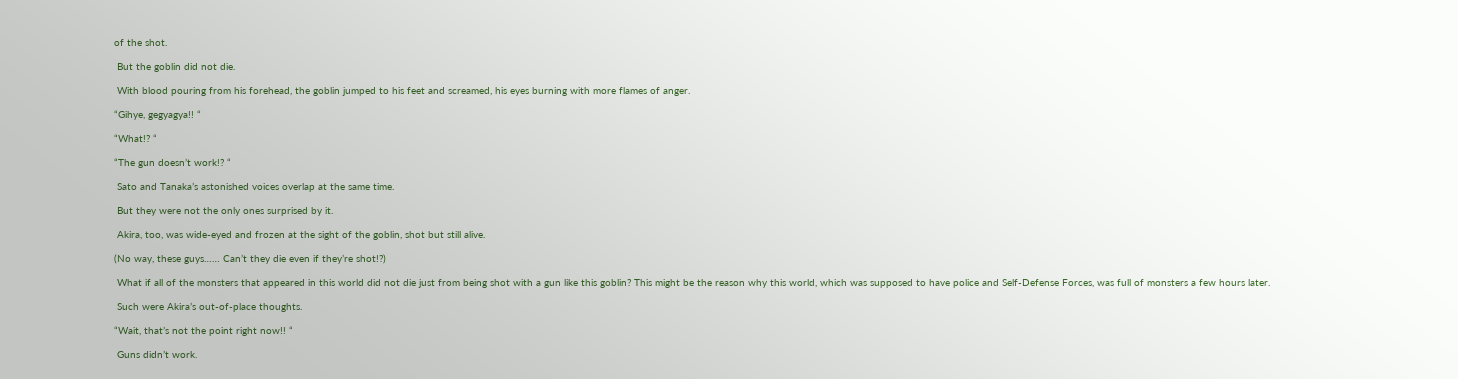of the shot.

 But the goblin did not die.

 With blood pouring from his forehead, the goblin jumped to his feet and screamed, his eyes burning with more flames of anger.

“Gihye, gegyagya!! “

“What!? “

“The gun doesn’t work!? “

 Sato and Tanaka’s astonished voices overlap at the same time.

 But they were not the only ones surprised by it.

 Akira, too, was wide-eyed and frozen at the sight of the goblin, shot but still alive.

(No way, these guys…… Can’t they die even if they’re shot!?)

 What if all of the monsters that appeared in this world did not die just from being shot with a gun like this goblin? This might be the reason why this world, which was supposed to have police and Self-Defense Forces, was full of monsters a few hours later.

 Such were Akira’s out-of-place thoughts.

“Wait, that’s not the point right now!! “

 Guns didn’t work.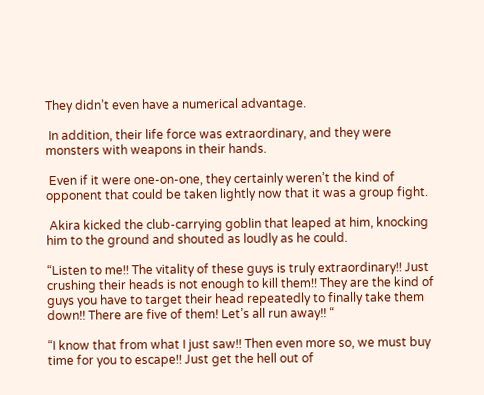They didn’t even have a numerical advantage.

 In addition, their life force was extraordinary, and they were monsters with weapons in their hands.

 Even if it were one-on-one, they certainly weren’t the kind of opponent that could be taken lightly now that it was a group fight.

 Akira kicked the club-carrying goblin that leaped at him, knocking him to the ground and shouted as loudly as he could.

“Listen to me!! The vitality of these guys is truly extraordinary!! Just crushing their heads is not enough to kill them!! They are the kind of guys you have to target their head repeatedly to finally take them down!! There are five of them! Let’s all run away!! “

“I know that from what I just saw!! Then even more so, we must buy time for you to escape!! Just get the hell out of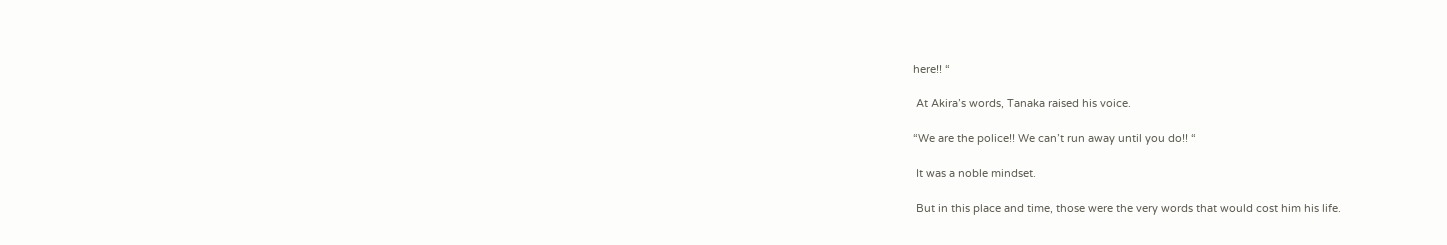here!! “

 At Akira’s words, Tanaka raised his voice.

“We are the police!! We can’t run away until you do!! “

 It was a noble mindset.

 But in this place and time, those were the very words that would cost him his life.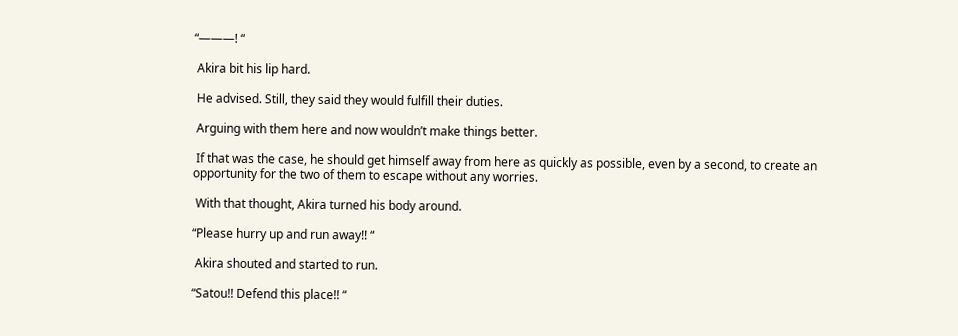“―――! “

 Akira bit his lip hard.

 He advised. Still, they said they would fulfill their duties.

 Arguing with them here and now wouldn’t make things better.

 If that was the case, he should get himself away from here as quickly as possible, even by a second, to create an opportunity for the two of them to escape without any worries.

 With that thought, Akira turned his body around.

“Please hurry up and run away!! “

 Akira shouted and started to run.

“Satou!! Defend this place!! “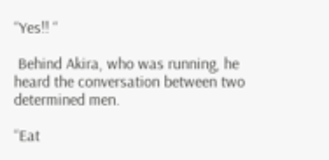“Yes!! “

 Behind Akira, who was running, he heard the conversation between two determined men.

“Eat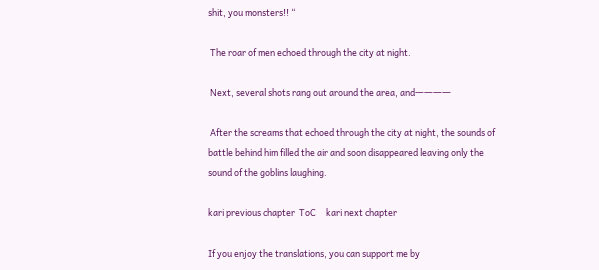shit, you monsters!! “

 The roar of men echoed through the city at night.

 Next, several shots rang out around the area, and――――

 After the screams that echoed through the city at night, the sounds of battle behind him filled the air and soon disappeared leaving only the sound of the goblins laughing.

kari previous chapter  ToC     kari next chapter

If you enjoy the translations, you can support me by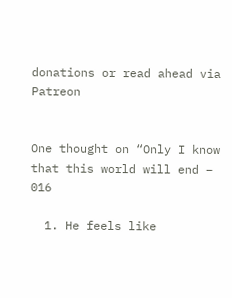donations or read ahead via Patreon


One thought on “Only I know that this world will end – 016

  1. He feels like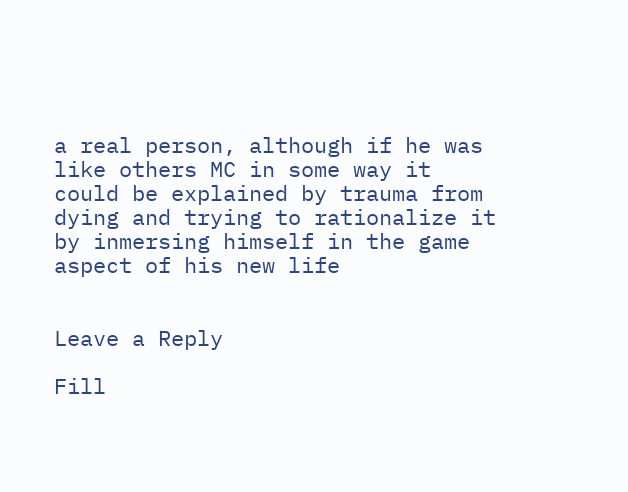a real person, although if he was like others MC in some way it could be explained by trauma from dying and trying to rationalize it by inmersing himself in the game aspect of his new life


Leave a Reply

Fill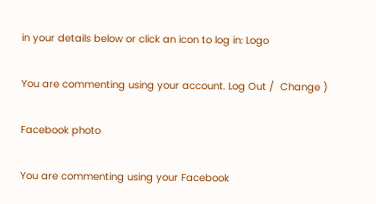in your details below or click an icon to log in: Logo

You are commenting using your account. Log Out /  Change )

Facebook photo

You are commenting using your Facebook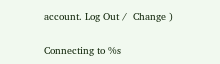account. Log Out /  Change )

Connecting to %s